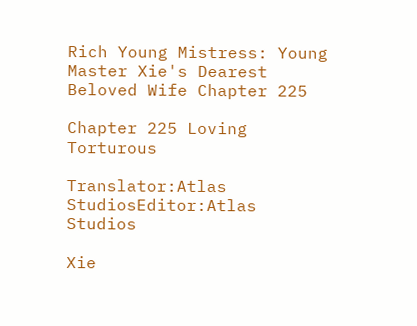Rich Young Mistress: Young Master Xie's Dearest Beloved Wife Chapter 225

Chapter 225 Loving Torturous

Translator:Atlas StudiosEditor:Atlas Studios

Xie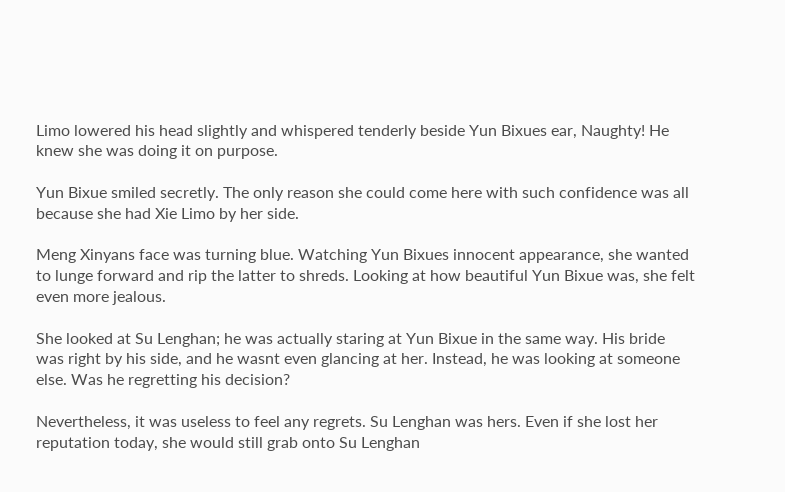Limo lowered his head slightly and whispered tenderly beside Yun Bixues ear, Naughty! He knew she was doing it on purpose.

Yun Bixue smiled secretly. The only reason she could come here with such confidence was all because she had Xie Limo by her side.

Meng Xinyans face was turning blue. Watching Yun Bixues innocent appearance, she wanted to lunge forward and rip the latter to shreds. Looking at how beautiful Yun Bixue was, she felt even more jealous.

She looked at Su Lenghan; he was actually staring at Yun Bixue in the same way. His bride was right by his side, and he wasnt even glancing at her. Instead, he was looking at someone else. Was he regretting his decision?

Nevertheless, it was useless to feel any regrets. Su Lenghan was hers. Even if she lost her reputation today, she would still grab onto Su Lenghan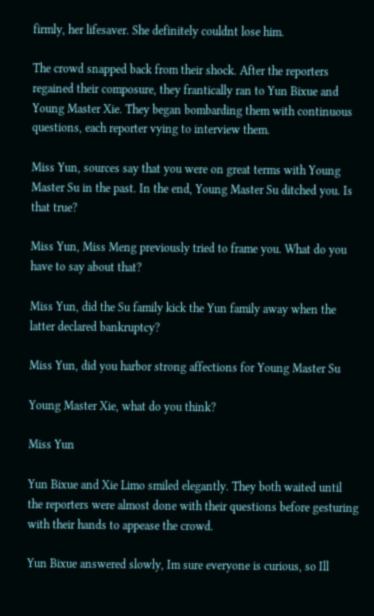firmly, her lifesaver. She definitely couldnt lose him.

The crowd snapped back from their shock. After the reporters regained their composure, they frantically ran to Yun Bixue and Young Master Xie. They began bombarding them with continuous questions, each reporter vying to interview them.

Miss Yun, sources say that you were on great terms with Young Master Su in the past. In the end, Young Master Su ditched you. Is that true?

Miss Yun, Miss Meng previously tried to frame you. What do you have to say about that?

Miss Yun, did the Su family kick the Yun family away when the latter declared bankruptcy?

Miss Yun, did you harbor strong affections for Young Master Su

Young Master Xie, what do you think?

Miss Yun

Yun Bixue and Xie Limo smiled elegantly. They both waited until the reporters were almost done with their questions before gesturing with their hands to appease the crowd.

Yun Bixue answered slowly, Im sure everyone is curious, so Ill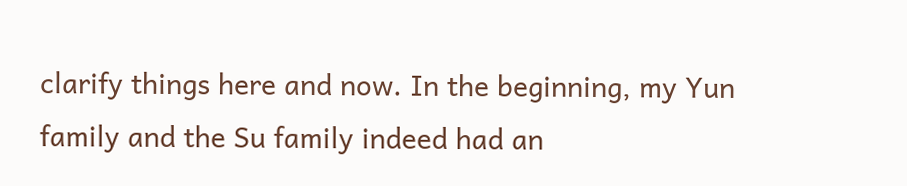clarify things here and now. In the beginning, my Yun family and the Su family indeed had an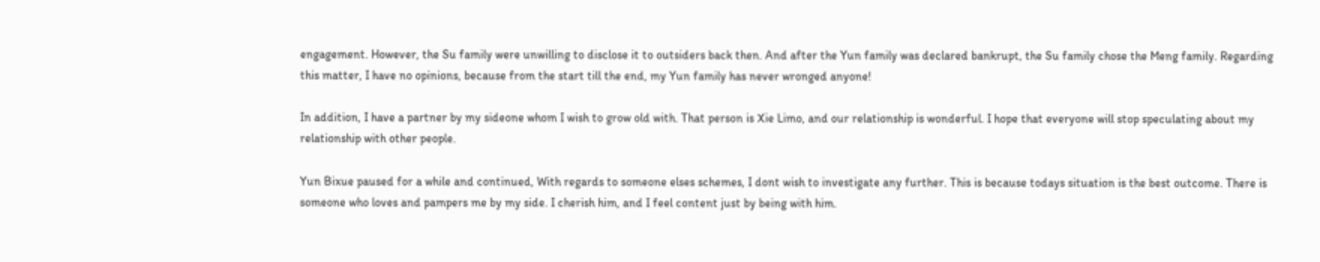engagement. However, the Su family were unwilling to disclose it to outsiders back then. And after the Yun family was declared bankrupt, the Su family chose the Meng family. Regarding this matter, I have no opinions, because from the start till the end, my Yun family has never wronged anyone!

In addition, I have a partner by my sideone whom I wish to grow old with. That person is Xie Limo, and our relationship is wonderful. I hope that everyone will stop speculating about my relationship with other people.

Yun Bixue paused for a while and continued, With regards to someone elses schemes, I dont wish to investigate any further. This is because todays situation is the best outcome. There is someone who loves and pampers me by my side. I cherish him, and I feel content just by being with him.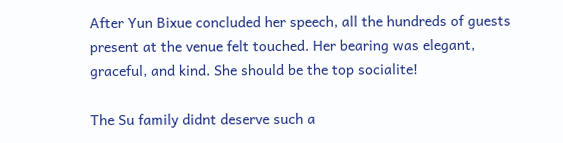After Yun Bixue concluded her speech, all the hundreds of guests present at the venue felt touched. Her bearing was elegant, graceful, and kind. She should be the top socialite!

The Su family didnt deserve such a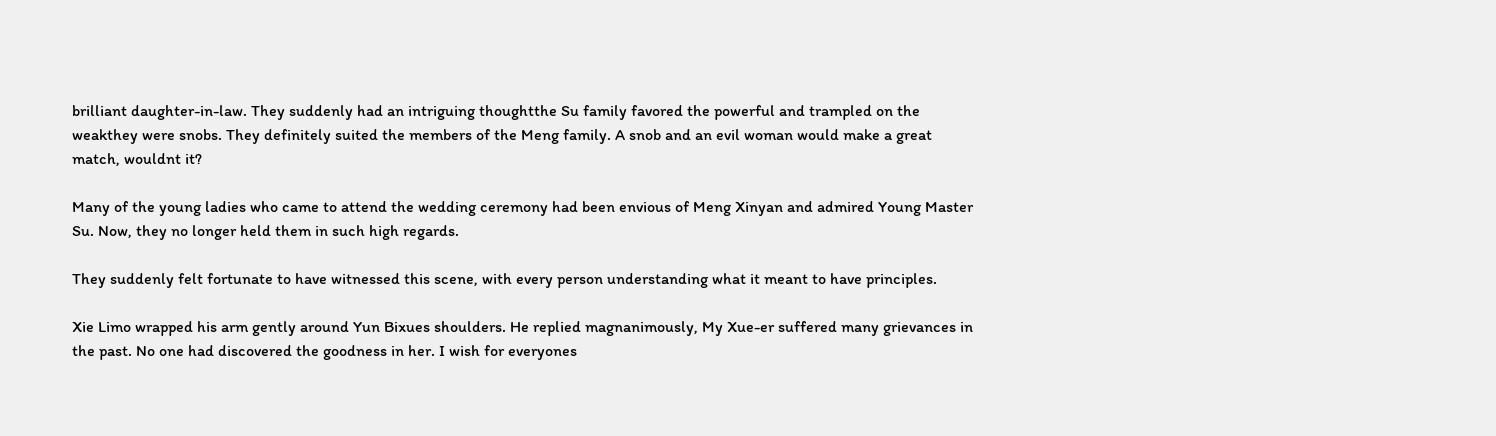brilliant daughter-in-law. They suddenly had an intriguing thoughtthe Su family favored the powerful and trampled on the weakthey were snobs. They definitely suited the members of the Meng family. A snob and an evil woman would make a great match, wouldnt it?

Many of the young ladies who came to attend the wedding ceremony had been envious of Meng Xinyan and admired Young Master Su. Now, they no longer held them in such high regards.

They suddenly felt fortunate to have witnessed this scene, with every person understanding what it meant to have principles.

Xie Limo wrapped his arm gently around Yun Bixues shoulders. He replied magnanimously, My Xue-er suffered many grievances in the past. No one had discovered the goodness in her. I wish for everyones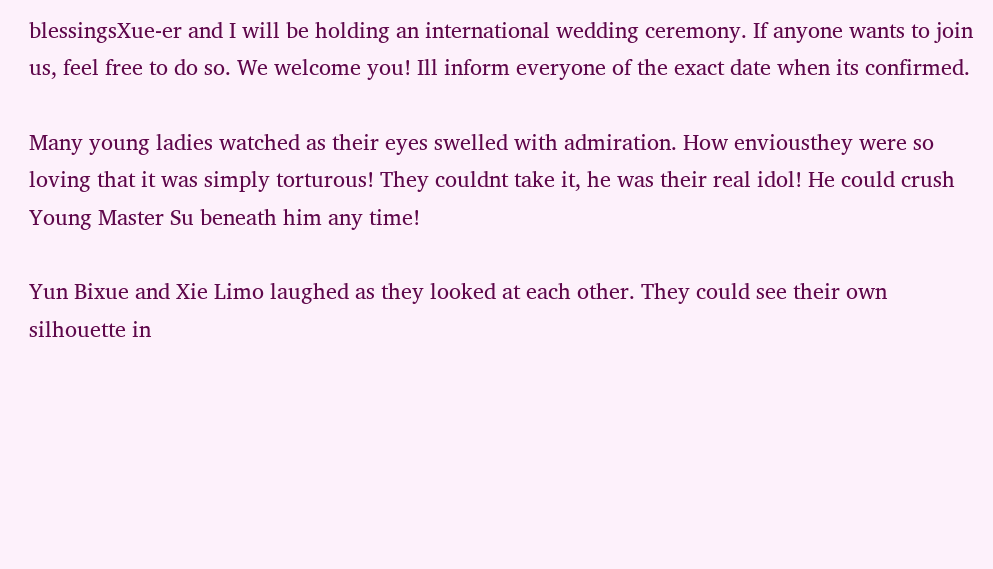blessingsXue-er and I will be holding an international wedding ceremony. If anyone wants to join us, feel free to do so. We welcome you! Ill inform everyone of the exact date when its confirmed.

Many young ladies watched as their eyes swelled with admiration. How enviousthey were so loving that it was simply torturous! They couldnt take it, he was their real idol! He could crush Young Master Su beneath him any time!

Yun Bixue and Xie Limo laughed as they looked at each other. They could see their own silhouette in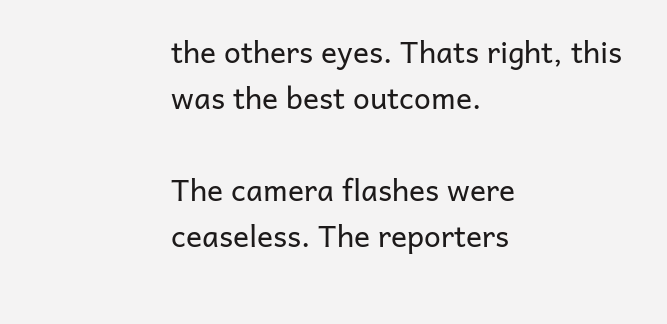the others eyes. Thats right, this was the best outcome.

The camera flashes were ceaseless. The reporters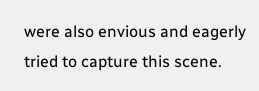were also envious and eagerly tried to capture this scene.